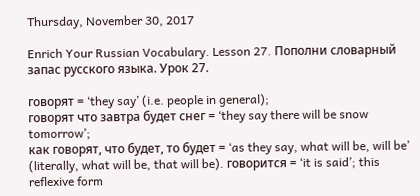Thursday, November 30, 2017

Enrich Your Russian Vocabulary. Lesson 27. Пополни словарный запас русского языка. Урок 27.

говорят = ‘they say’ (i.e. people in general);
говорят что завтра будет снег = ‘they say there will be snow tomorrow’;
как говорят, что будет, то будет = ‘as they say, what will be, will be’ (literally, what will be, that will be). говорится = ‘it is said’; this reflexive form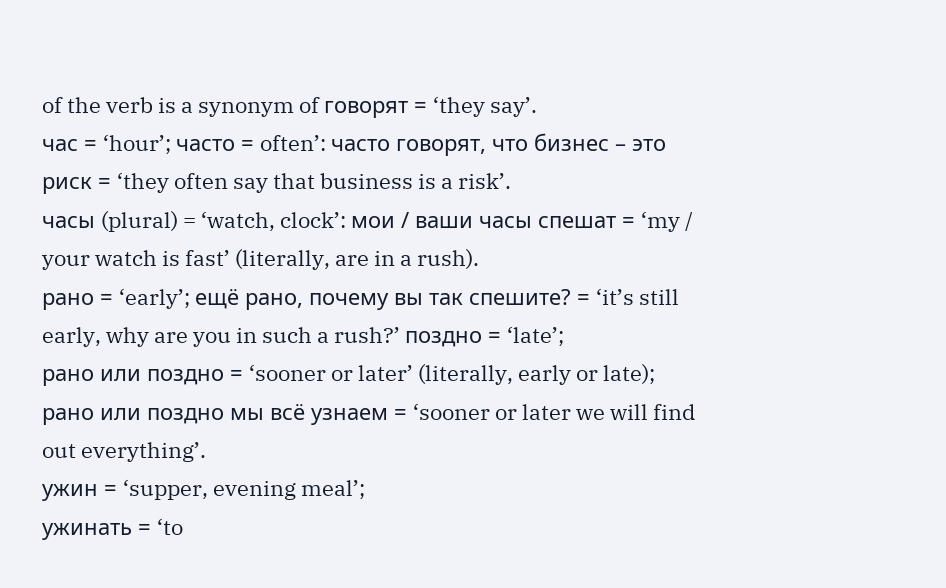of the verb is a synonym of говорят = ‘they say’.
час = ‘hour’; часто = often’: часто говорят, что бизнес – это риск = ‘they often say that business is a risk’.
часы (plural) = ‘watch, clock’: мои / ваши часы спешат = ‘my / your watch is fast’ (literally, are in a rush).
рано = ‘early’; ещё рано, почему вы так спешите? = ‘it’s still early, why are you in such a rush?’ поздно = ‘late’;
рано или поздно = ‘sooner or later’ (literally, early or late);
рано или поздно мы всё узнаем = ‘sooner or later we will find out everything’.
ужин = ‘supper, evening meal’;
ужинать = ‘to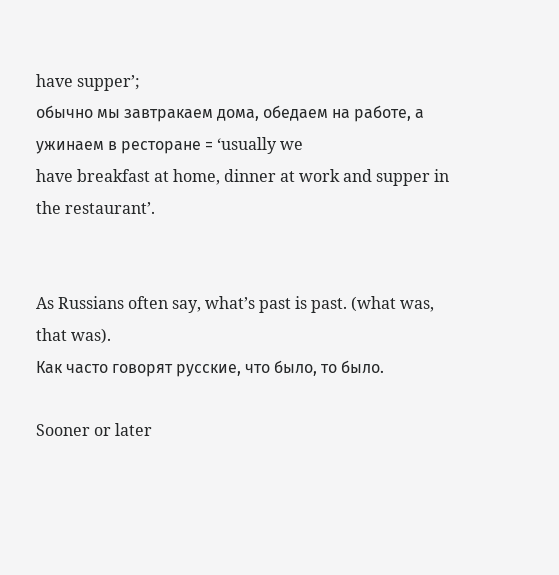have supper’;
обычно мы завтракаем дома, обедаем на работе, а ужинаем в ресторане = ‘usually we
have breakfast at home, dinner at work and supper in the restaurant’.


As Russians often say, what’s past is past. (what was, that was).
Как часто говорят русские, что было, то было.

Sooner or later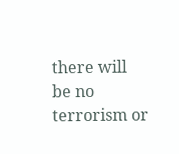there will be no terrorism or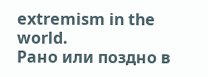extremism in the world.
Рано или поздно в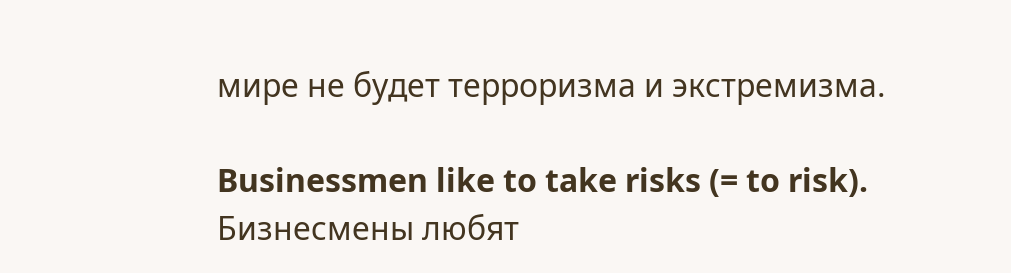мире не будет терроризма и экстремизма.

Businessmen like to take risks (= to risk).
Бизнесмены любят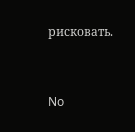рисковать.


No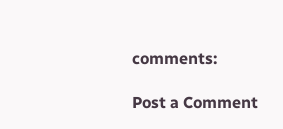comments:

Post a Comment